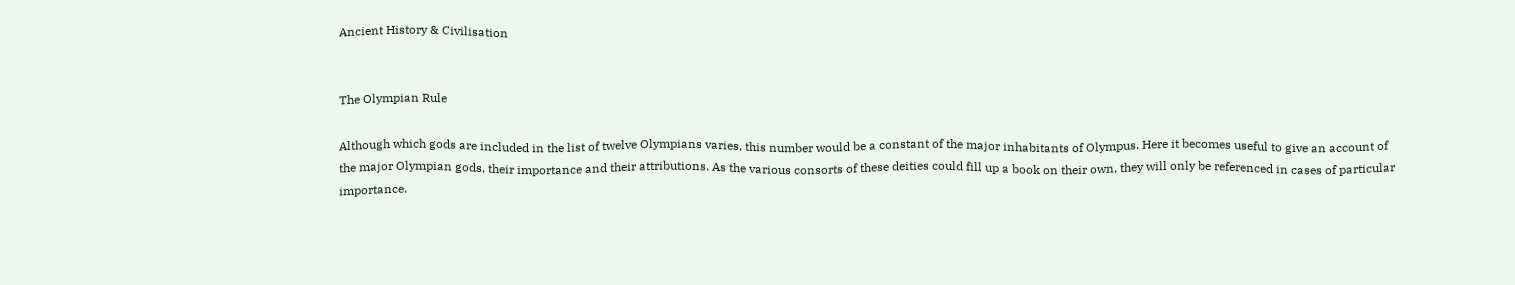Ancient History & Civilisation


The Olympian Rule

Although which gods are included in the list of twelve Olympians varies, this number would be a constant of the major inhabitants of Olympus. Here it becomes useful to give an account of the major Olympian gods, their importance and their attributions. As the various consorts of these deities could fill up a book on their own, they will only be referenced in cases of particular importance.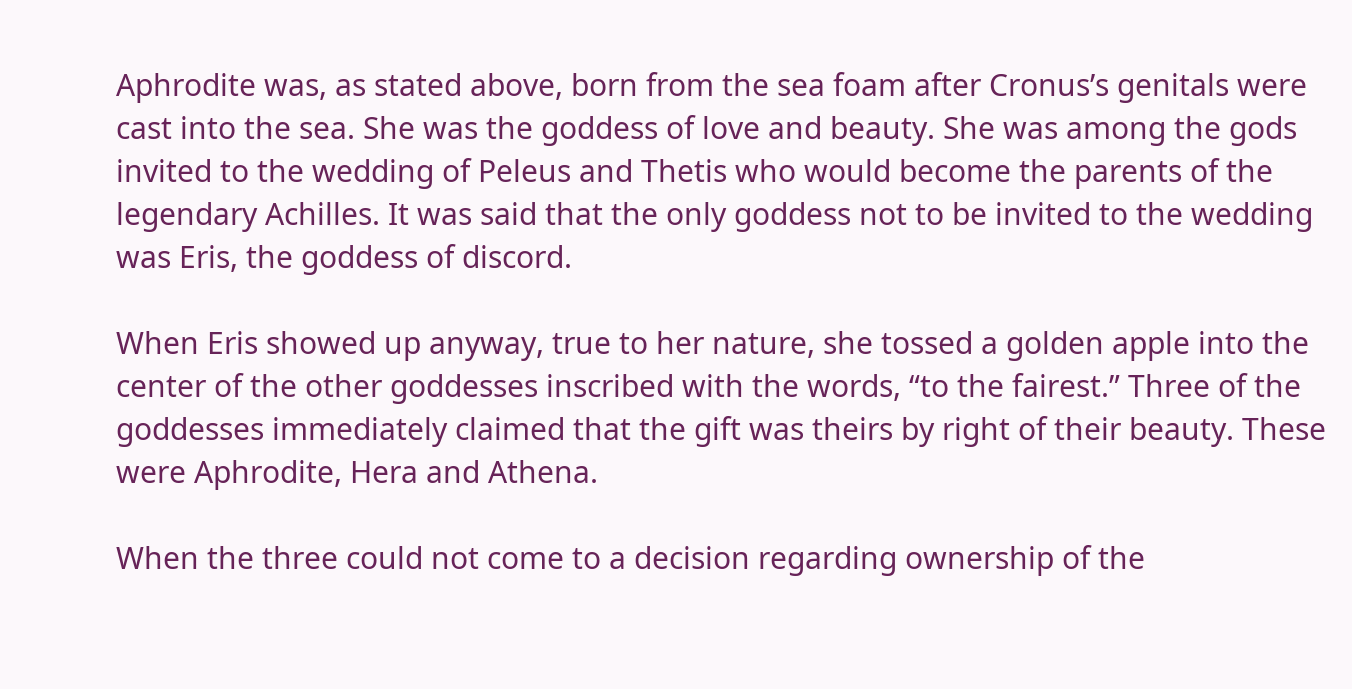Aphrodite was, as stated above, born from the sea foam after Cronus’s genitals were cast into the sea. She was the goddess of love and beauty. She was among the gods invited to the wedding of Peleus and Thetis who would become the parents of the legendary Achilles. It was said that the only goddess not to be invited to the wedding was Eris, the goddess of discord.

When Eris showed up anyway, true to her nature, she tossed a golden apple into the center of the other goddesses inscribed with the words, “to the fairest.” Three of the goddesses immediately claimed that the gift was theirs by right of their beauty. These were Aphrodite, Hera and Athena.

When the three could not come to a decision regarding ownership of the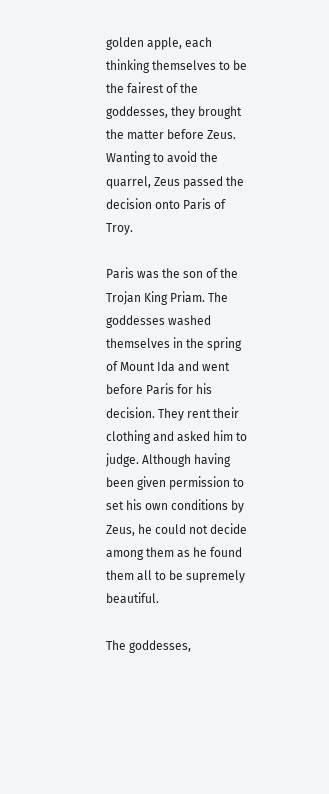golden apple, each thinking themselves to be the fairest of the goddesses, they brought the matter before Zeus. Wanting to avoid the quarrel, Zeus passed the decision onto Paris of Troy.

Paris was the son of the Trojan King Priam. The goddesses washed themselves in the spring of Mount Ida and went before Paris for his decision. They rent their clothing and asked him to judge. Although having been given permission to set his own conditions by Zeus, he could not decide among them as he found them all to be supremely beautiful.

The goddesses,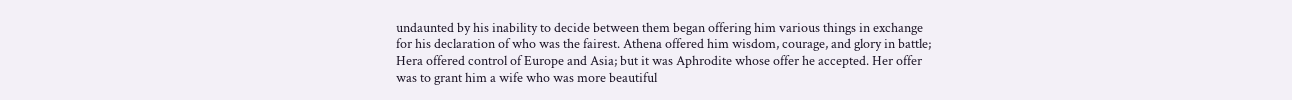undaunted by his inability to decide between them began offering him various things in exchange for his declaration of who was the fairest. Athena offered him wisdom, courage, and glory in battle; Hera offered control of Europe and Asia; but it was Aphrodite whose offer he accepted. Her offer was to grant him a wife who was more beautiful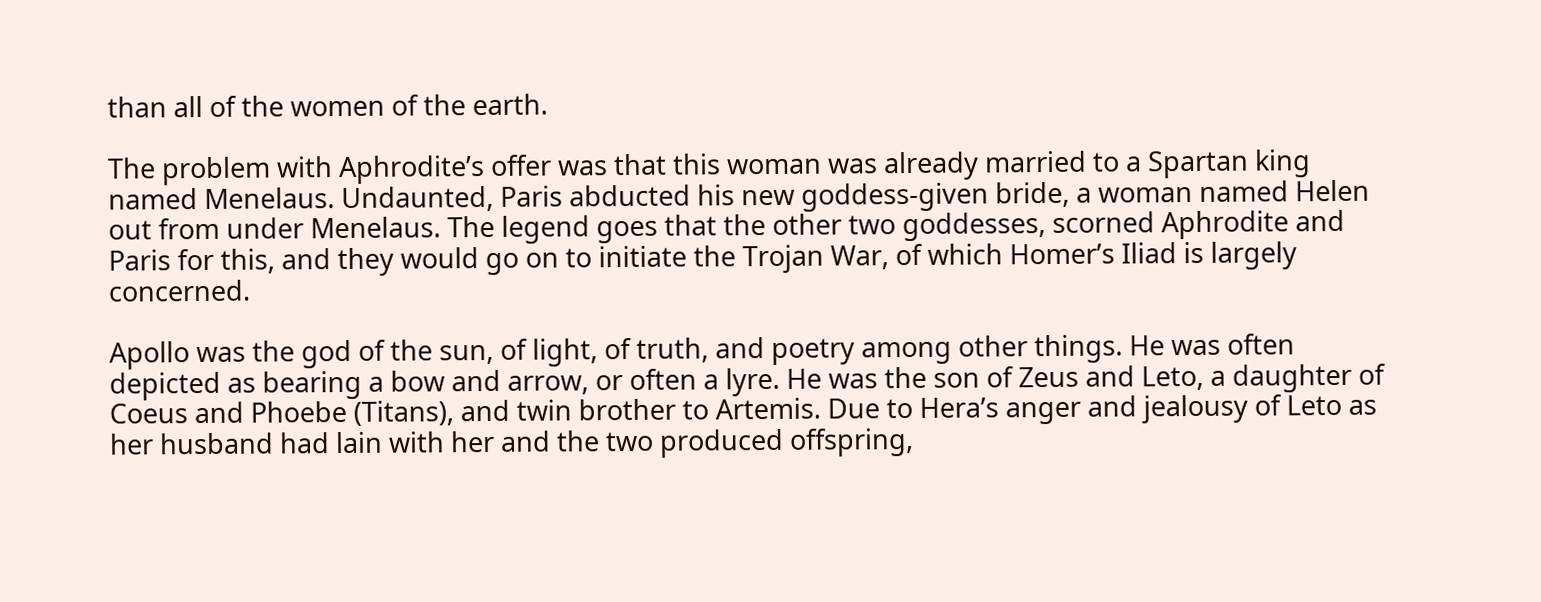than all of the women of the earth.

The problem with Aphrodite’s offer was that this woman was already married to a Spartan king named Menelaus. Undaunted, Paris abducted his new goddess-given bride, a woman named Helen out from under Menelaus. The legend goes that the other two goddesses, scorned Aphrodite and Paris for this, and they would go on to initiate the Trojan War, of which Homer’s Iliad is largely concerned.

Apollo was the god of the sun, of light, of truth, and poetry among other things. He was often depicted as bearing a bow and arrow, or often a lyre. He was the son of Zeus and Leto, a daughter of Coeus and Phoebe (Titans), and twin brother to Artemis. Due to Hera’s anger and jealousy of Leto as her husband had lain with her and the two produced offspring,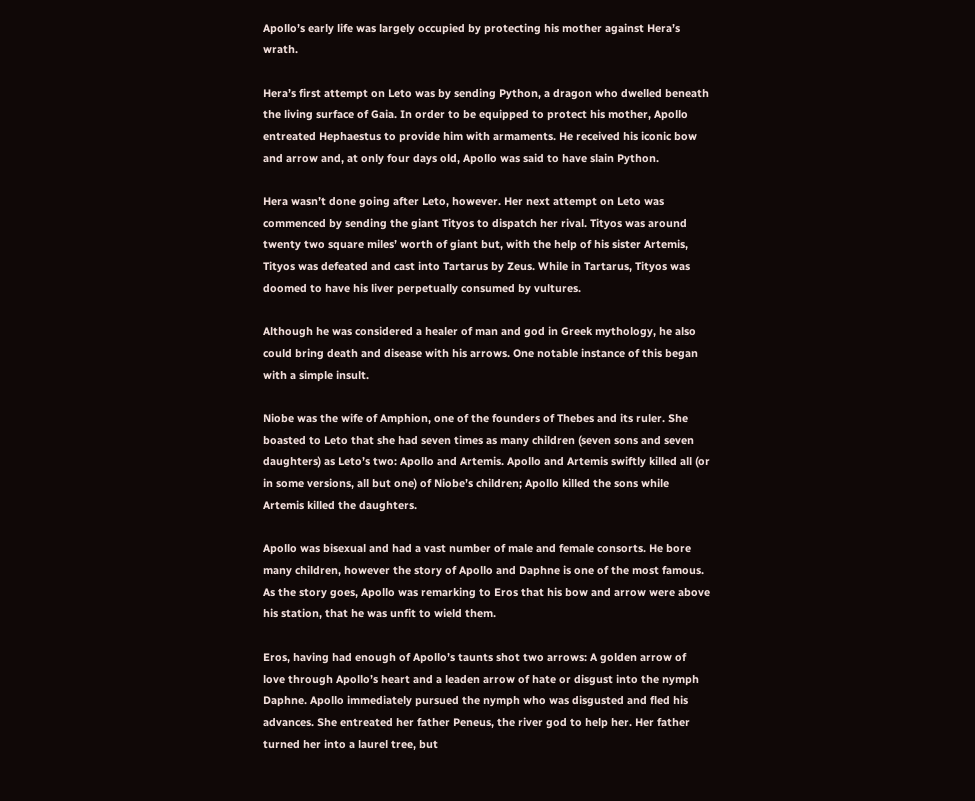Apollo’s early life was largely occupied by protecting his mother against Hera’s wrath.

Hera’s first attempt on Leto was by sending Python, a dragon who dwelled beneath the living surface of Gaia. In order to be equipped to protect his mother, Apollo entreated Hephaestus to provide him with armaments. He received his iconic bow and arrow and, at only four days old, Apollo was said to have slain Python.

Hera wasn’t done going after Leto, however. Her next attempt on Leto was commenced by sending the giant Tityos to dispatch her rival. Tityos was around twenty two square miles’ worth of giant but, with the help of his sister Artemis, Tityos was defeated and cast into Tartarus by Zeus. While in Tartarus, Tityos was doomed to have his liver perpetually consumed by vultures.

Although he was considered a healer of man and god in Greek mythology, he also could bring death and disease with his arrows. One notable instance of this began with a simple insult.

Niobe was the wife of Amphion, one of the founders of Thebes and its ruler. She boasted to Leto that she had seven times as many children (seven sons and seven daughters) as Leto’s two: Apollo and Artemis. Apollo and Artemis swiftly killed all (or in some versions, all but one) of Niobe’s children; Apollo killed the sons while Artemis killed the daughters.

Apollo was bisexual and had a vast number of male and female consorts. He bore many children, however the story of Apollo and Daphne is one of the most famous. As the story goes, Apollo was remarking to Eros that his bow and arrow were above his station, that he was unfit to wield them.

Eros, having had enough of Apollo’s taunts shot two arrows: A golden arrow of love through Apollo’s heart and a leaden arrow of hate or disgust into the nymph Daphne. Apollo immediately pursued the nymph who was disgusted and fled his advances. She entreated her father Peneus, the river god to help her. Her father turned her into a laurel tree, but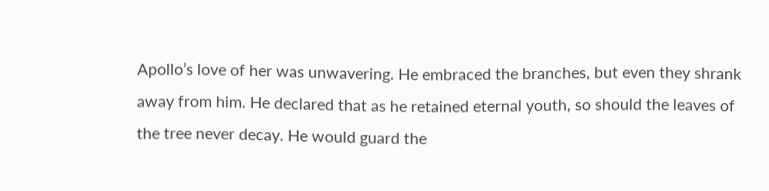Apollo’s love of her was unwavering. He embraced the branches, but even they shrank away from him. He declared that as he retained eternal youth, so should the leaves of the tree never decay. He would guard the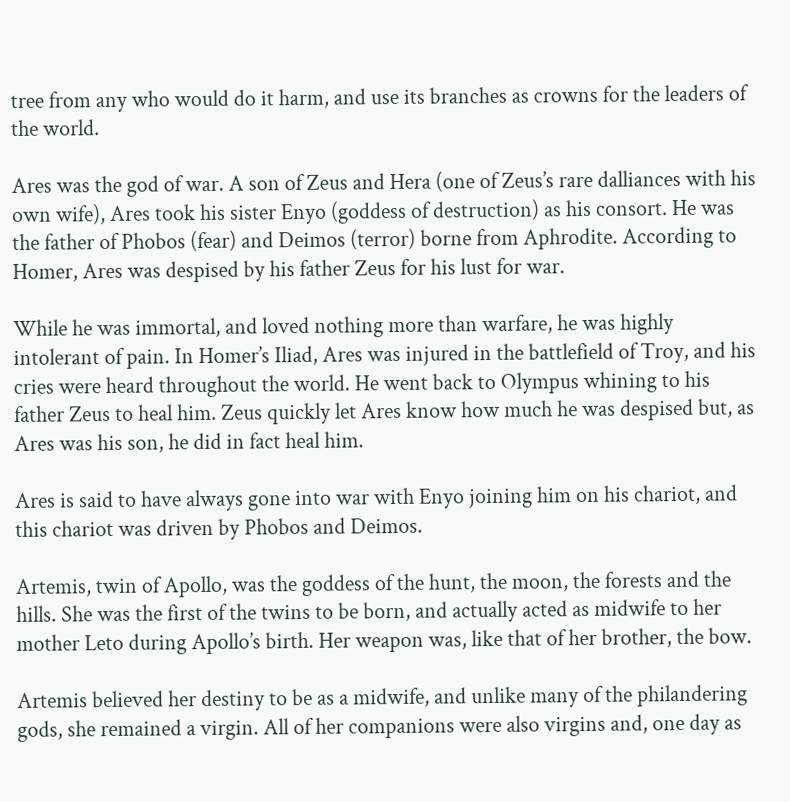tree from any who would do it harm, and use its branches as crowns for the leaders of the world.

Ares was the god of war. A son of Zeus and Hera (one of Zeus’s rare dalliances with his own wife), Ares took his sister Enyo (goddess of destruction) as his consort. He was the father of Phobos (fear) and Deimos (terror) borne from Aphrodite. According to Homer, Ares was despised by his father Zeus for his lust for war.

While he was immortal, and loved nothing more than warfare, he was highly intolerant of pain. In Homer’s Iliad, Ares was injured in the battlefield of Troy, and his cries were heard throughout the world. He went back to Olympus whining to his father Zeus to heal him. Zeus quickly let Ares know how much he was despised but, as Ares was his son, he did in fact heal him.

Ares is said to have always gone into war with Enyo joining him on his chariot, and this chariot was driven by Phobos and Deimos.

Artemis, twin of Apollo, was the goddess of the hunt, the moon, the forests and the hills. She was the first of the twins to be born, and actually acted as midwife to her mother Leto during Apollo’s birth. Her weapon was, like that of her brother, the bow.

Artemis believed her destiny to be as a midwife, and unlike many of the philandering gods, she remained a virgin. All of her companions were also virgins and, one day as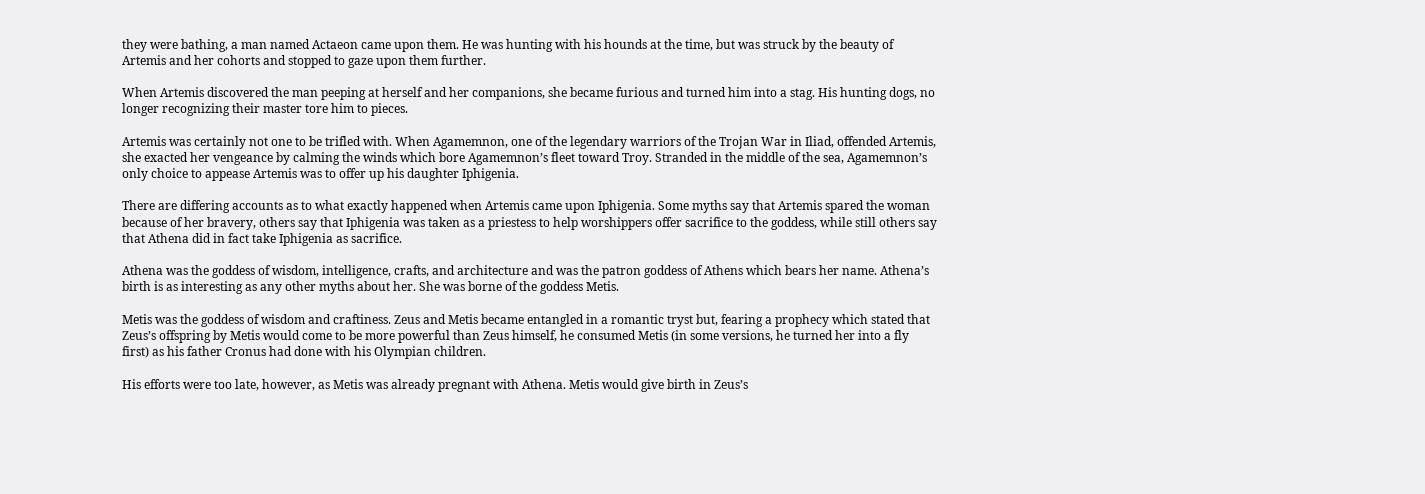they were bathing, a man named Actaeon came upon them. He was hunting with his hounds at the time, but was struck by the beauty of Artemis and her cohorts and stopped to gaze upon them further.

When Artemis discovered the man peeping at herself and her companions, she became furious and turned him into a stag. His hunting dogs, no longer recognizing their master tore him to pieces.

Artemis was certainly not one to be trifled with. When Agamemnon, one of the legendary warriors of the Trojan War in Iliad, offended Artemis, she exacted her vengeance by calming the winds which bore Agamemnon’s fleet toward Troy. Stranded in the middle of the sea, Agamemnon’s only choice to appease Artemis was to offer up his daughter Iphigenia.

There are differing accounts as to what exactly happened when Artemis came upon Iphigenia. Some myths say that Artemis spared the woman because of her bravery, others say that Iphigenia was taken as a priestess to help worshippers offer sacrifice to the goddess, while still others say that Athena did in fact take Iphigenia as sacrifice.

Athena was the goddess of wisdom, intelligence, crafts, and architecture and was the patron goddess of Athens which bears her name. Athena’s birth is as interesting as any other myths about her. She was borne of the goddess Metis.

Metis was the goddess of wisdom and craftiness. Zeus and Metis became entangled in a romantic tryst but, fearing a prophecy which stated that Zeus’s offspring by Metis would come to be more powerful than Zeus himself, he consumed Metis (in some versions, he turned her into a fly first) as his father Cronus had done with his Olympian children.

His efforts were too late, however, as Metis was already pregnant with Athena. Metis would give birth in Zeus’s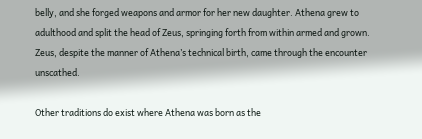belly, and she forged weapons and armor for her new daughter. Athena grew to adulthood and split the head of Zeus, springing forth from within armed and grown. Zeus, despite the manner of Athena’s technical birth, came through the encounter unscathed.

Other traditions do exist where Athena was born as the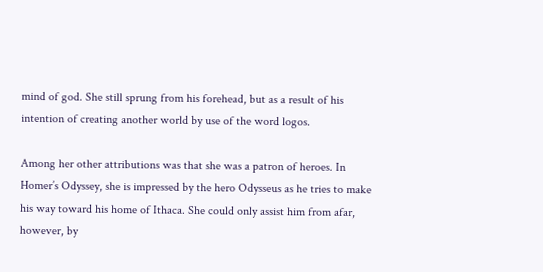mind of god. She still sprung from his forehead, but as a result of his intention of creating another world by use of the word logos.

Among her other attributions was that she was a patron of heroes. In Homer’s Odyssey, she is impressed by the hero Odysseus as he tries to make his way toward his home of Ithaca. She could only assist him from afar, however, by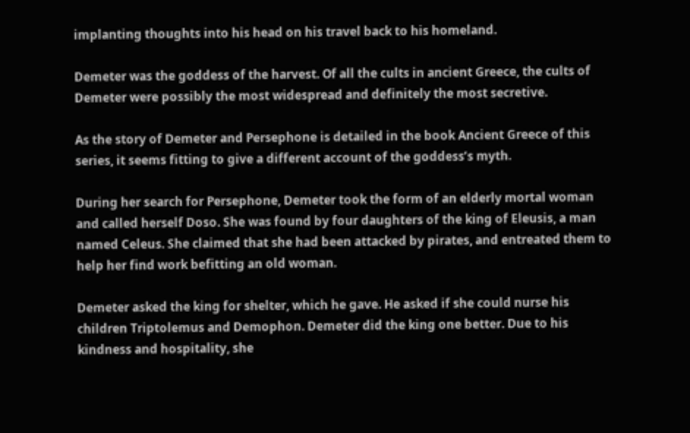implanting thoughts into his head on his travel back to his homeland.

Demeter was the goddess of the harvest. Of all the cults in ancient Greece, the cults of Demeter were possibly the most widespread and definitely the most secretive.

As the story of Demeter and Persephone is detailed in the book Ancient Greece of this series, it seems fitting to give a different account of the goddess’s myth.

During her search for Persephone, Demeter took the form of an elderly mortal woman and called herself Doso. She was found by four daughters of the king of Eleusis, a man named Celeus. She claimed that she had been attacked by pirates, and entreated them to help her find work befitting an old woman.

Demeter asked the king for shelter, which he gave. He asked if she could nurse his children Triptolemus and Demophon. Demeter did the king one better. Due to his kindness and hospitality, she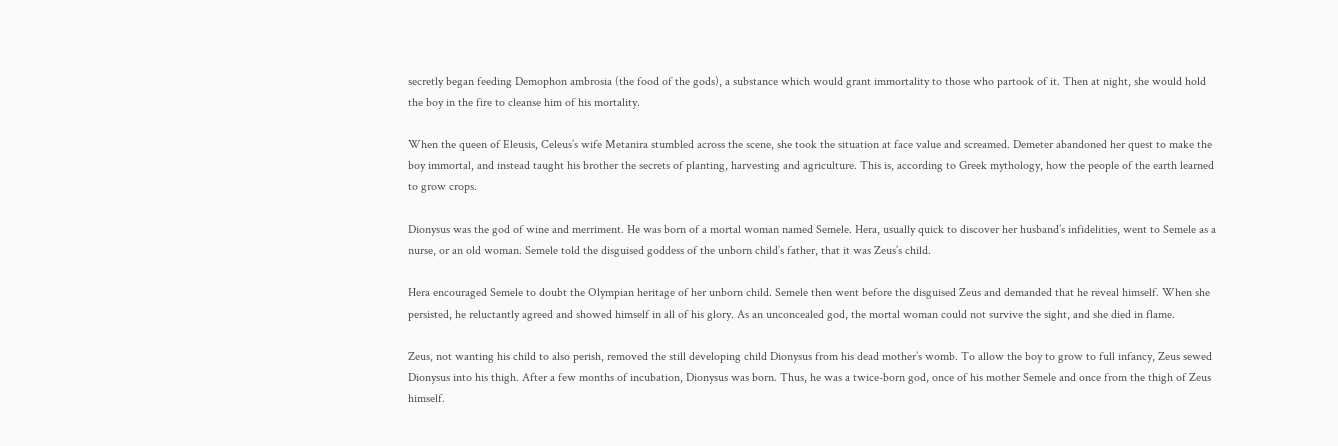secretly began feeding Demophon ambrosia (the food of the gods), a substance which would grant immortality to those who partook of it. Then at night, she would hold the boy in the fire to cleanse him of his mortality.

When the queen of Eleusis, Celeus’s wife Metanira stumbled across the scene, she took the situation at face value and screamed. Demeter abandoned her quest to make the boy immortal, and instead taught his brother the secrets of planting, harvesting and agriculture. This is, according to Greek mythology, how the people of the earth learned to grow crops.

Dionysus was the god of wine and merriment. He was born of a mortal woman named Semele. Hera, usually quick to discover her husband’s infidelities, went to Semele as a nurse, or an old woman. Semele told the disguised goddess of the unborn child’s father, that it was Zeus’s child.

Hera encouraged Semele to doubt the Olympian heritage of her unborn child. Semele then went before the disguised Zeus and demanded that he reveal himself. When she persisted, he reluctantly agreed and showed himself in all of his glory. As an unconcealed god, the mortal woman could not survive the sight, and she died in flame.

Zeus, not wanting his child to also perish, removed the still developing child Dionysus from his dead mother’s womb. To allow the boy to grow to full infancy, Zeus sewed Dionysus into his thigh. After a few months of incubation, Dionysus was born. Thus, he was a twice-born god, once of his mother Semele and once from the thigh of Zeus himself.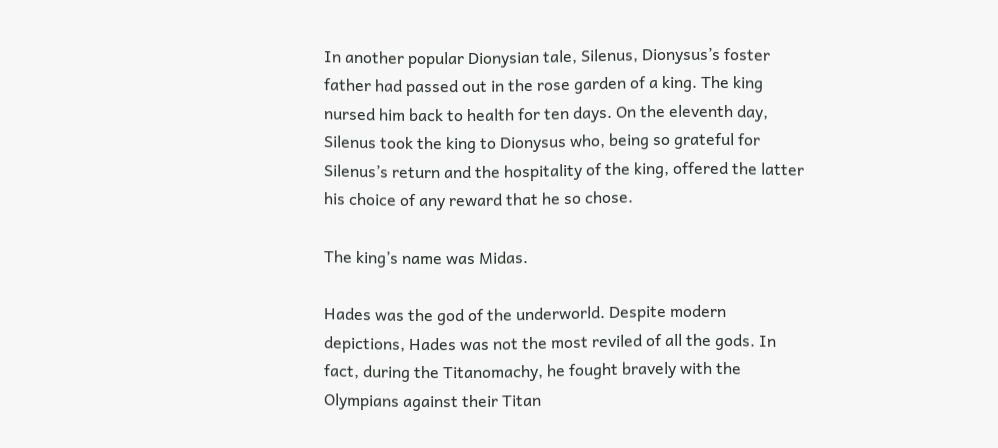In another popular Dionysian tale, Silenus, Dionysus’s foster father had passed out in the rose garden of a king. The king nursed him back to health for ten days. On the eleventh day, Silenus took the king to Dionysus who, being so grateful for Silenus’s return and the hospitality of the king, offered the latter his choice of any reward that he so chose.

The king’s name was Midas.

Hades was the god of the underworld. Despite modern depictions, Hades was not the most reviled of all the gods. In fact, during the Titanomachy, he fought bravely with the Olympians against their Titan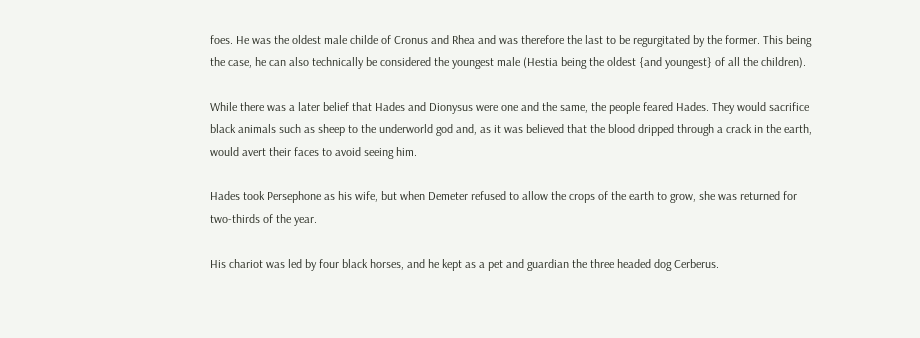foes. He was the oldest male childe of Cronus and Rhea and was therefore the last to be regurgitated by the former. This being the case, he can also technically be considered the youngest male (Hestia being the oldest {and youngest} of all the children).

While there was a later belief that Hades and Dionysus were one and the same, the people feared Hades. They would sacrifice black animals such as sheep to the underworld god and, as it was believed that the blood dripped through a crack in the earth, would avert their faces to avoid seeing him.

Hades took Persephone as his wife, but when Demeter refused to allow the crops of the earth to grow, she was returned for two-thirds of the year.

His chariot was led by four black horses, and he kept as a pet and guardian the three headed dog Cerberus.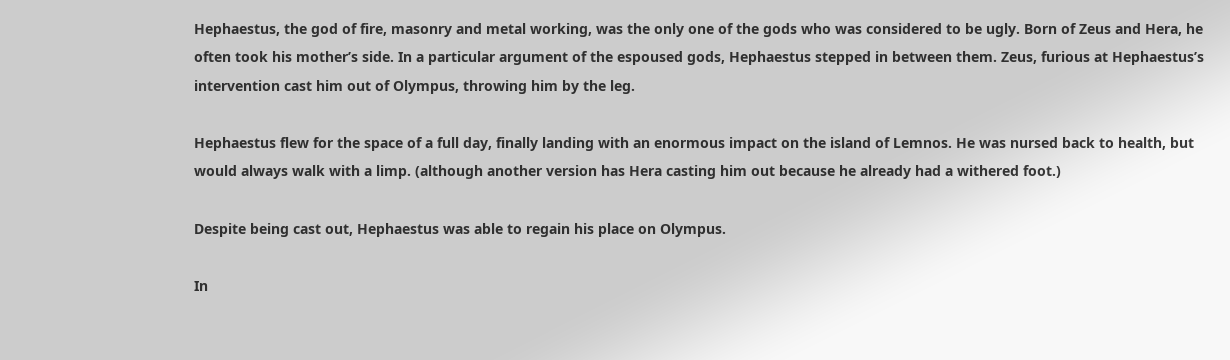Hephaestus, the god of fire, masonry and metal working, was the only one of the gods who was considered to be ugly. Born of Zeus and Hera, he often took his mother’s side. In a particular argument of the espoused gods, Hephaestus stepped in between them. Zeus, furious at Hephaestus’s intervention cast him out of Olympus, throwing him by the leg.

Hephaestus flew for the space of a full day, finally landing with an enormous impact on the island of Lemnos. He was nursed back to health, but would always walk with a limp. (although another version has Hera casting him out because he already had a withered foot.)

Despite being cast out, Hephaestus was able to regain his place on Olympus.

In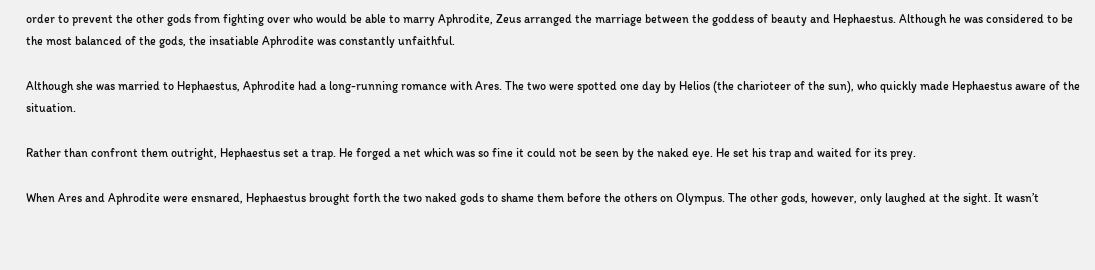order to prevent the other gods from fighting over who would be able to marry Aphrodite, Zeus arranged the marriage between the goddess of beauty and Hephaestus. Although he was considered to be the most balanced of the gods, the insatiable Aphrodite was constantly unfaithful.

Although she was married to Hephaestus, Aphrodite had a long-running romance with Ares. The two were spotted one day by Helios (the charioteer of the sun), who quickly made Hephaestus aware of the situation.

Rather than confront them outright, Hephaestus set a trap. He forged a net which was so fine it could not be seen by the naked eye. He set his trap and waited for its prey.

When Ares and Aphrodite were ensnared, Hephaestus brought forth the two naked gods to shame them before the others on Olympus. The other gods, however, only laughed at the sight. It wasn’t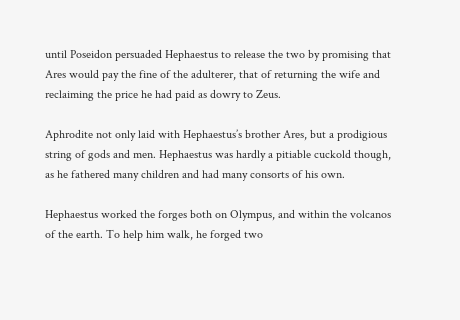until Poseidon persuaded Hephaestus to release the two by promising that Ares would pay the fine of the adulterer, that of returning the wife and reclaiming the price he had paid as dowry to Zeus.

Aphrodite not only laid with Hephaestus’s brother Ares, but a prodigious string of gods and men. Hephaestus was hardly a pitiable cuckold though, as he fathered many children and had many consorts of his own.

Hephaestus worked the forges both on Olympus, and within the volcanos of the earth. To help him walk, he forged two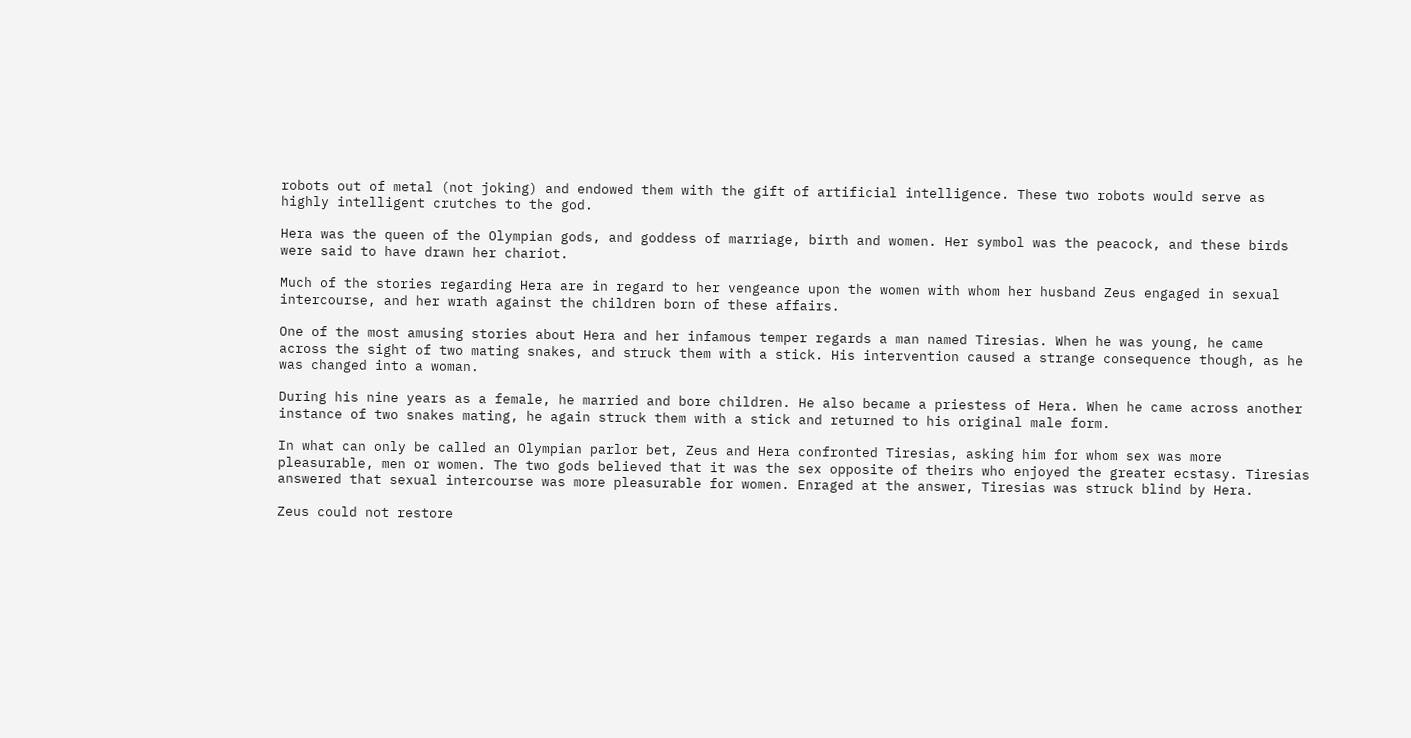robots out of metal (not joking) and endowed them with the gift of artificial intelligence. These two robots would serve as highly intelligent crutches to the god.

Hera was the queen of the Olympian gods, and goddess of marriage, birth and women. Her symbol was the peacock, and these birds were said to have drawn her chariot.

Much of the stories regarding Hera are in regard to her vengeance upon the women with whom her husband Zeus engaged in sexual intercourse, and her wrath against the children born of these affairs.

One of the most amusing stories about Hera and her infamous temper regards a man named Tiresias. When he was young, he came across the sight of two mating snakes, and struck them with a stick. His intervention caused a strange consequence though, as he was changed into a woman.

During his nine years as a female, he married and bore children. He also became a priestess of Hera. When he came across another instance of two snakes mating, he again struck them with a stick and returned to his original male form.

In what can only be called an Olympian parlor bet, Zeus and Hera confronted Tiresias, asking him for whom sex was more pleasurable, men or women. The two gods believed that it was the sex opposite of theirs who enjoyed the greater ecstasy. Tiresias answered that sexual intercourse was more pleasurable for women. Enraged at the answer, Tiresias was struck blind by Hera.

Zeus could not restore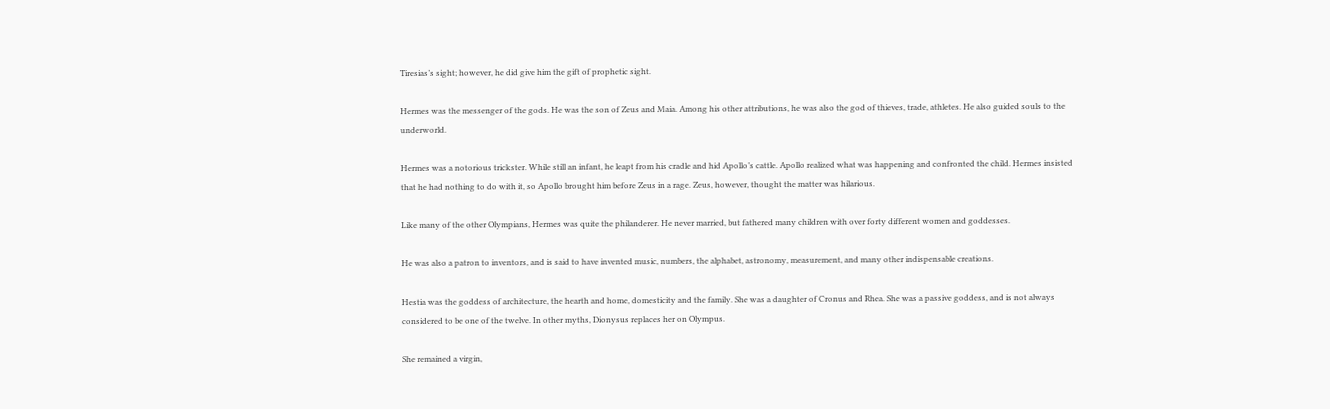Tiresias’s sight; however, he did give him the gift of prophetic sight.

Hermes was the messenger of the gods. He was the son of Zeus and Maia. Among his other attributions, he was also the god of thieves, trade, athletes. He also guided souls to the underworld.

Hermes was a notorious trickster. While still an infant, he leapt from his cradle and hid Apollo’s cattle. Apollo realized what was happening and confronted the child. Hermes insisted that he had nothing to do with it, so Apollo brought him before Zeus in a rage. Zeus, however, thought the matter was hilarious.

Like many of the other Olympians, Hermes was quite the philanderer. He never married, but fathered many children with over forty different women and goddesses.

He was also a patron to inventors, and is said to have invented music, numbers, the alphabet, astronomy, measurement, and many other indispensable creations.

Hestia was the goddess of architecture, the hearth and home, domesticity and the family. She was a daughter of Cronus and Rhea. She was a passive goddess, and is not always considered to be one of the twelve. In other myths, Dionysus replaces her on Olympus.

She remained a virgin,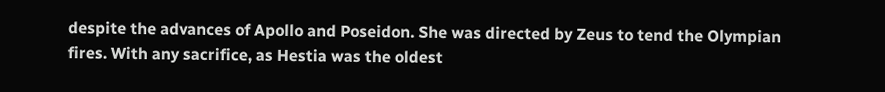despite the advances of Apollo and Poseidon. She was directed by Zeus to tend the Olympian fires. With any sacrifice, as Hestia was the oldest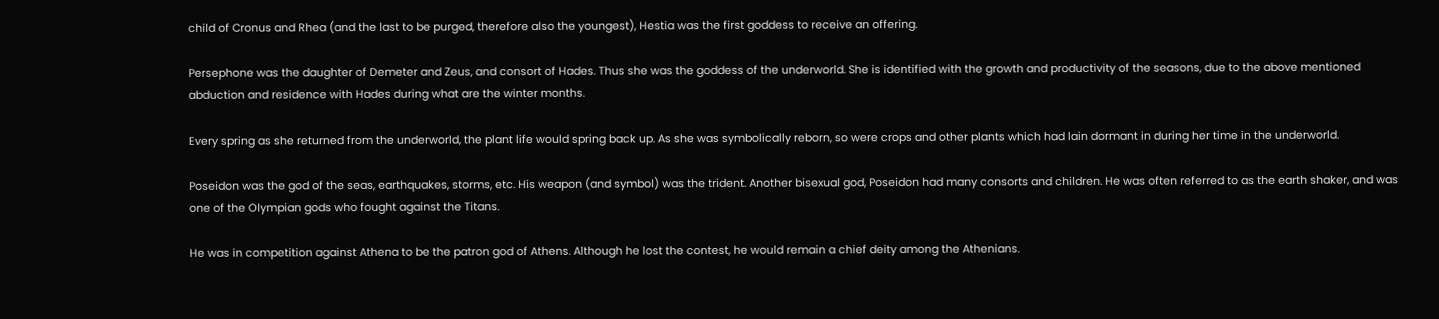child of Cronus and Rhea (and the last to be purged, therefore also the youngest), Hestia was the first goddess to receive an offering.

Persephone was the daughter of Demeter and Zeus, and consort of Hades. Thus she was the goddess of the underworld. She is identified with the growth and productivity of the seasons, due to the above mentioned abduction and residence with Hades during what are the winter months.

Every spring as she returned from the underworld, the plant life would spring back up. As she was symbolically reborn, so were crops and other plants which had lain dormant in during her time in the underworld.

Poseidon was the god of the seas, earthquakes, storms, etc. His weapon (and symbol) was the trident. Another bisexual god, Poseidon had many consorts and children. He was often referred to as the earth shaker, and was one of the Olympian gods who fought against the Titans.

He was in competition against Athena to be the patron god of Athens. Although he lost the contest, he would remain a chief deity among the Athenians.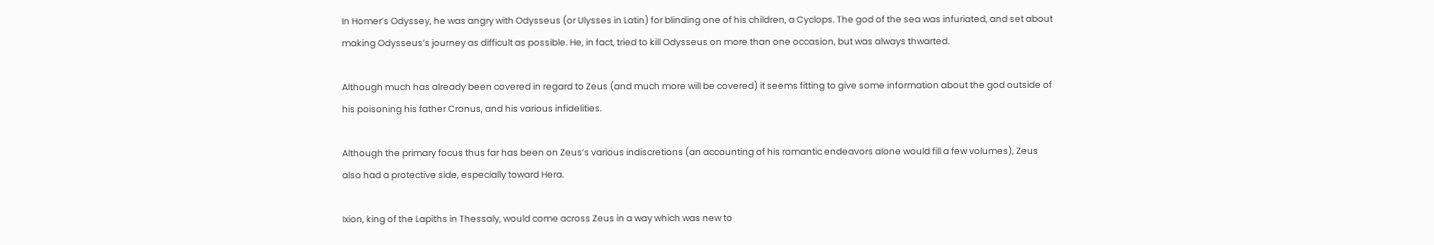In Homer’s Odyssey, he was angry with Odysseus (or Ulysses in Latin) for blinding one of his children, a Cyclops. The god of the sea was infuriated, and set about making Odysseus’s journey as difficult as possible. He, in fact, tried to kill Odysseus on more than one occasion, but was always thwarted.

Although much has already been covered in regard to Zeus (and much more will be covered) it seems fitting to give some information about the god outside of his poisoning his father Cronus, and his various infidelities.

Although the primary focus thus far has been on Zeus’s various indiscretions (an accounting of his romantic endeavors alone would fill a few volumes), Zeus also had a protective side, especially toward Hera.

Ixion, king of the Lapiths in Thessaly, would come across Zeus in a way which was new to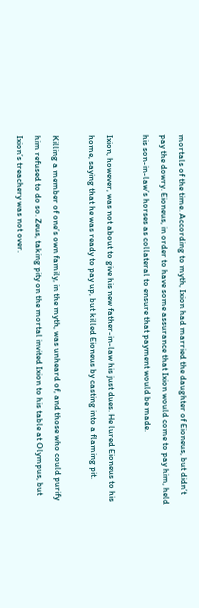mortals of the time. According to myth, Ixion had married the daughter of Eioneus, but didn’t pay the dowry. Eioneus, in order to have some assurance that Ixion would come to pay him, held his son-in-law’s horses as collateral to ensure that payment would be made.

Ixion, however, was not about to give his new father-in-law his just dues. He lured Eioneus to his home, saying that he was ready to pay up, but killed Eioneus by casting into a flaming pit.

Killing a member of one’s own family, in the myth, was unheard of, and those who could purify him refused to do so. Zeus, taking pity on the mortal invited Ixion to his table at Olympus, but Ixion’s treachery was not over.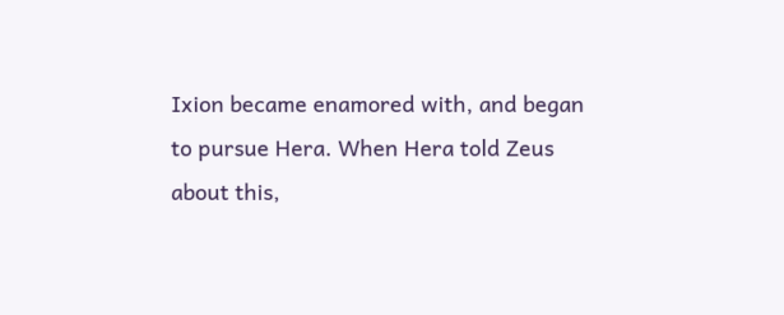Ixion became enamored with, and began to pursue Hera. When Hera told Zeus about this,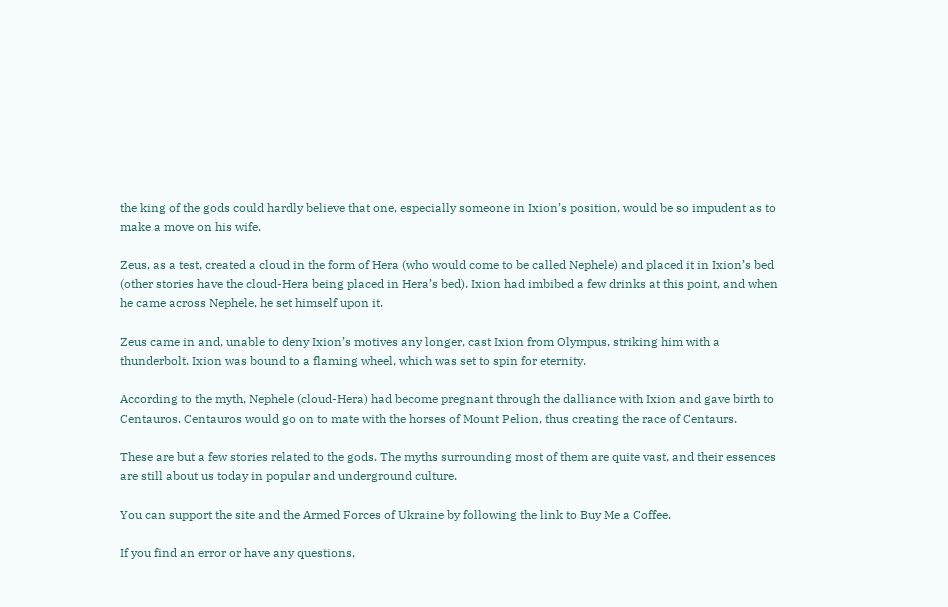the king of the gods could hardly believe that one, especially someone in Ixion’s position, would be so impudent as to make a move on his wife.

Zeus, as a test, created a cloud in the form of Hera (who would come to be called Nephele) and placed it in Ixion’s bed (other stories have the cloud-Hera being placed in Hera’s bed). Ixion had imbibed a few drinks at this point, and when he came across Nephele, he set himself upon it.

Zeus came in and, unable to deny Ixion’s motives any longer, cast Ixion from Olympus, striking him with a thunderbolt. Ixion was bound to a flaming wheel, which was set to spin for eternity.

According to the myth, Nephele (cloud-Hera) had become pregnant through the dalliance with Ixion and gave birth to Centauros. Centauros would go on to mate with the horses of Mount Pelion, thus creating the race of Centaurs.

These are but a few stories related to the gods. The myths surrounding most of them are quite vast, and their essences are still about us today in popular and underground culture.

You can support the site and the Armed Forces of Ukraine by following the link to Buy Me a Coffee.

If you find an error or have any questions,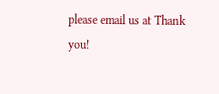please email us at Thank you!